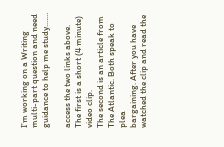I’m working on a Writing multi-part question and need guidance to help me study.……

access the two links above. The first is a short (4 minute) video clip.
The second is an article from The Atlantic. Both speak to plea
bargaining. After you have watched the clip and read the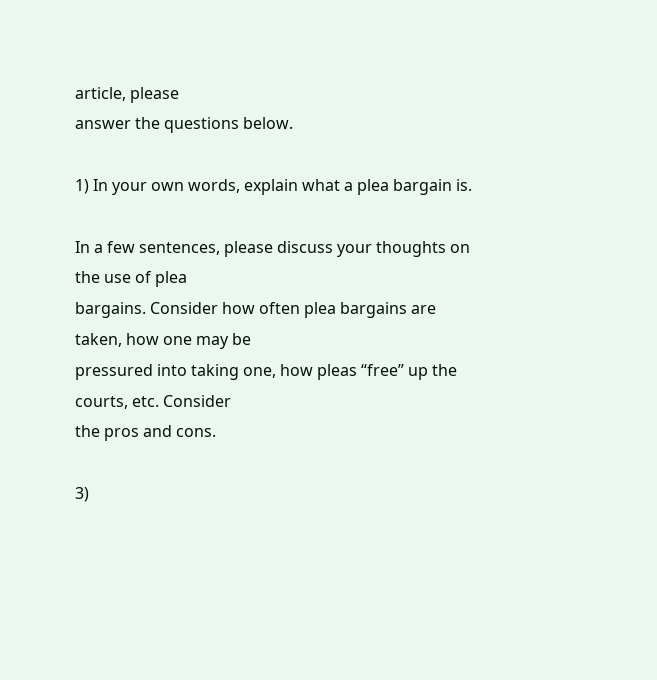article, please
answer the questions below.

1) In your own words, explain what a plea bargain is.

In a few sentences, please discuss your thoughts on the use of plea
bargains. Consider how often plea bargains are taken, how one may be
pressured into taking one, how pleas “free” up the courts, etc. Consider
the pros and cons.

3)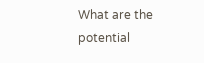What are the potential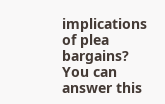implications of plea bargains? You can answer this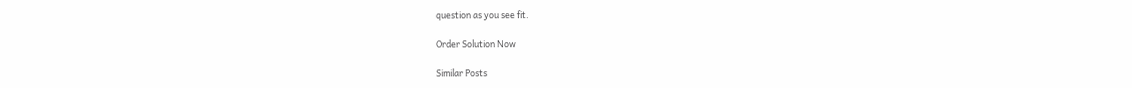question as you see fit.

Order Solution Now

Similar Posts